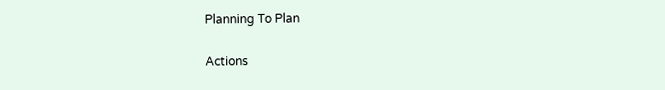Planning To Plan

Actions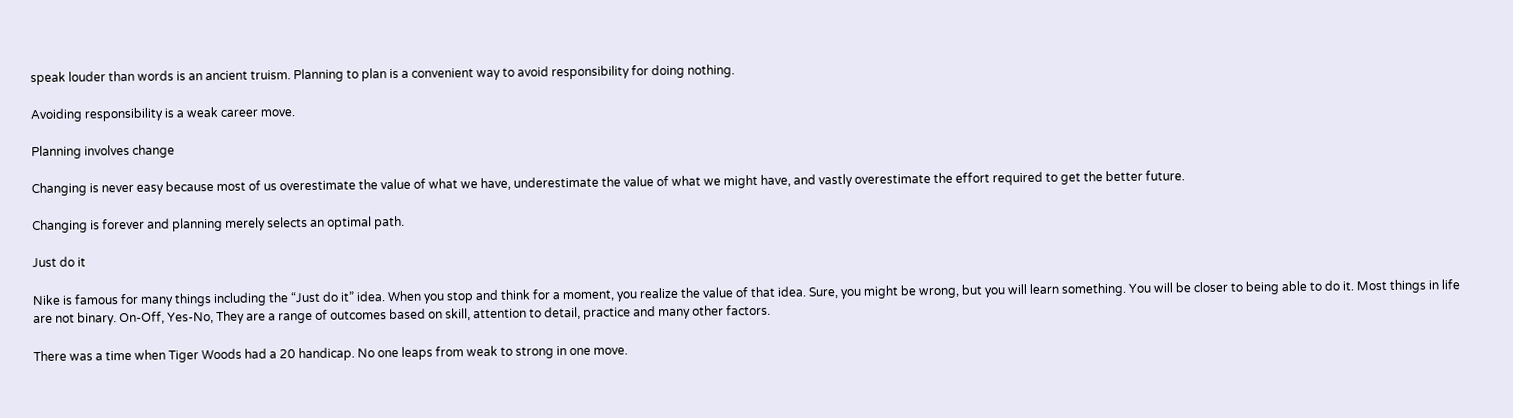speak louder than words is an ancient truism. Planning to plan is a convenient way to avoid responsibility for doing nothing.

Avoiding responsibility is a weak career move.

Planning involves change

Changing is never easy because most of us overestimate the value of what we have, underestimate the value of what we might have, and vastly overestimate the effort required to get the better future.

Changing is forever and planning merely selects an optimal path.

Just do it

Nike is famous for many things including the “Just do it” idea. When you stop and think for a moment, you realize the value of that idea. Sure, you might be wrong, but you will learn something. You will be closer to being able to do it. Most things in life are not binary. On-Off, Yes-No, They are a range of outcomes based on skill, attention to detail, practice and many other factors.

There was a time when Tiger Woods had a 20 handicap. No one leaps from weak to strong in one move.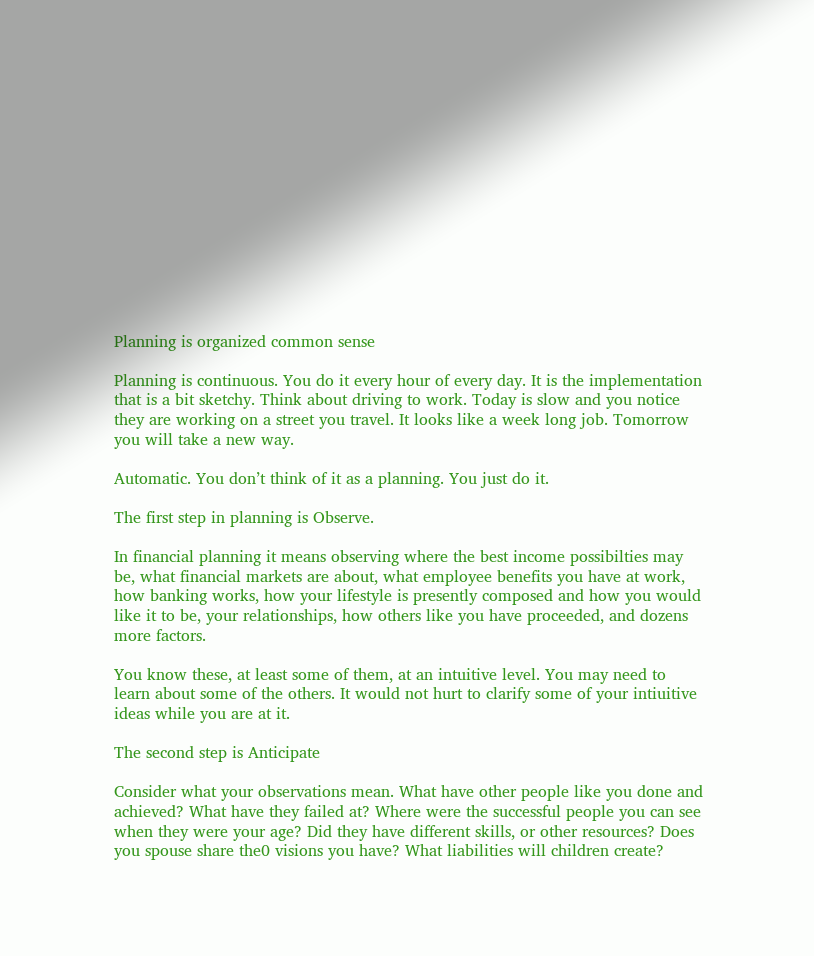Planning is organized common sense

Planning is continuous. You do it every hour of every day. It is the implementation that is a bit sketchy. Think about driving to work. Today is slow and you notice they are working on a street you travel. It looks like a week long job. Tomorrow you will take a new way.

Automatic. You don’t think of it as a planning. You just do it.

The first step in planning is Observe.

In financial planning it means observing where the best income possibilties may be, what financial markets are about, what employee benefits you have at work, how banking works, how your lifestyle is presently composed and how you would like it to be, your relationships, how others like you have proceeded, and dozens more factors.

You know these, at least some of them, at an intuitive level. You may need to learn about some of the others. It would not hurt to clarify some of your intiuitive ideas while you are at it.

The second step is Anticipate

Consider what your observations mean. What have other people like you done and achieved? What have they failed at? Where were the successful people you can see when they were your age? Did they have different skills, or other resources? Does you spouse share the0 visions you have? What liabilities will children create?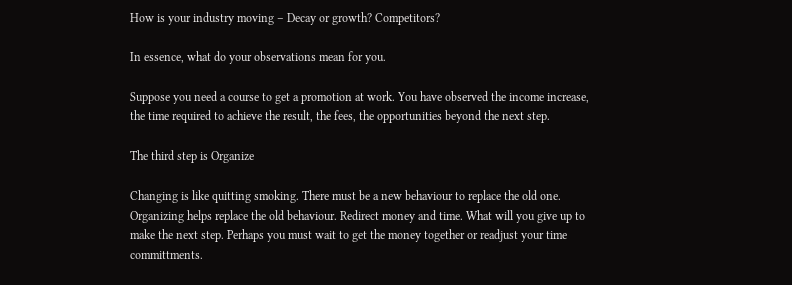How is your industry moving – Decay or growth? Competitors?

In essence, what do your observations mean for you.

Suppose you need a course to get a promotion at work. You have observed the income increase, the time required to achieve the result, the fees, the opportunities beyond the next step.

The third step is Organize

Changing is like quitting smoking. There must be a new behaviour to replace the old one. Organizing helps replace the old behaviour. Redirect money and time. What will you give up to make the next step. Perhaps you must wait to get the money together or readjust your time committments.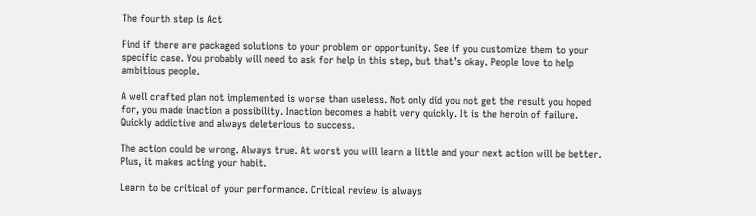The fourth step is Act

Find if there are packaged solutions to your problem or opportunity. See if you customize them to your specific case. You probably will need to ask for help in this step, but that’s okay. People love to help ambitious people.

A well crafted plan not implemented is worse than useless. Not only did you not get the result you hoped for, you made inaction a possibility. Inaction becomes a habit very quickly. It is the heroin of failure. Quickly addictive and always deleterious to success.

The action could be wrong. Always true. At worst you will learn a little and your next action will be better. Plus, it makes acting your habit.

Learn to be critical of your performance. Critical review is always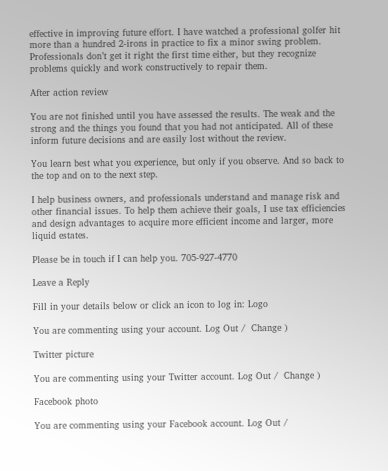effective in improving future effort. I have watched a professional golfer hit more than a hundred 2-irons in practice to fix a minor swing problem. Professionals don’t get it right the first time either, but they recognize problems quickly and work constructively to repair them.

After action review

You are not finished until you have assessed the results. The weak and the strong and the things you found that you had not anticipated. All of these inform future decisions and are easily lost without the review.

You learn best what you experience, but only if you observe. And so back to the top and on to the next step.

I help business owners, and professionals understand and manage risk and other financial issues. To help them achieve their goals, I use tax efficiencies and design advantages to acquire more efficient income and larger, more liquid estates.

Please be in touch if I can help you. 705-927-4770

Leave a Reply

Fill in your details below or click an icon to log in: Logo

You are commenting using your account. Log Out /  Change )

Twitter picture

You are commenting using your Twitter account. Log Out /  Change )

Facebook photo

You are commenting using your Facebook account. Log Out /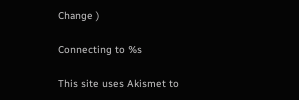Change )

Connecting to %s

This site uses Akismet to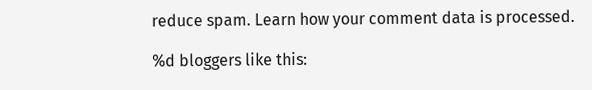reduce spam. Learn how your comment data is processed.

%d bloggers like this: